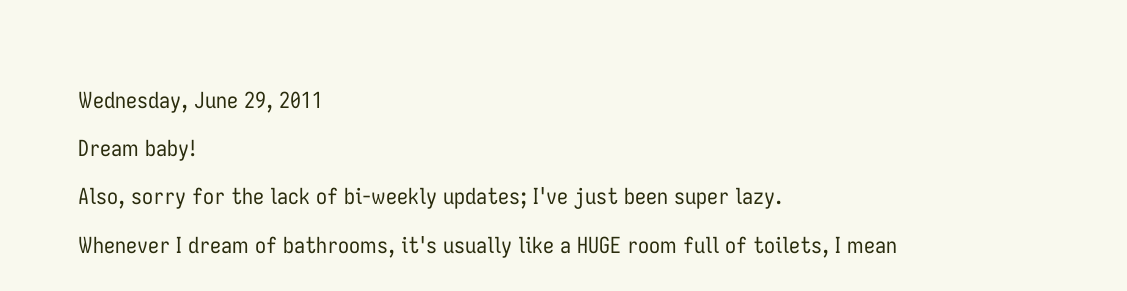Wednesday, June 29, 2011

Dream baby!

Also, sorry for the lack of bi-weekly updates; I've just been super lazy.

Whenever I dream of bathrooms, it's usually like a HUGE room full of toilets, I mean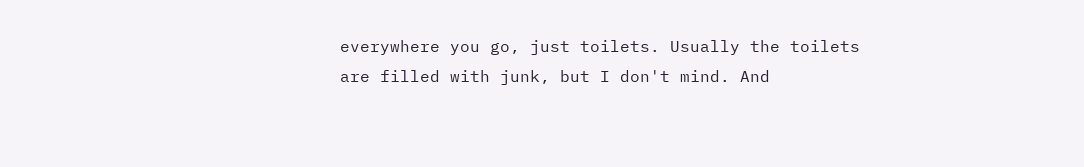everywhere you go, just toilets. Usually the toilets are filled with junk, but I don't mind. And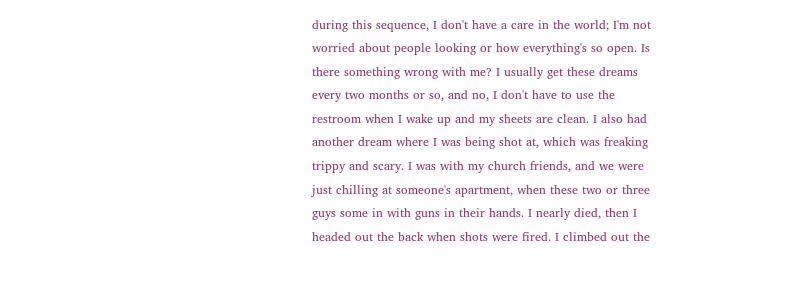during this sequence, I don't have a care in the world; I'm not worried about people looking or how everything's so open. Is there something wrong with me? I usually get these dreams every two months or so, and no, I don't have to use the restroom when I wake up and my sheets are clean. I also had another dream where I was being shot at, which was freaking trippy and scary. I was with my church friends, and we were just chilling at someone's apartment, when these two or three guys some in with guns in their hands. I nearly died, then I headed out the back when shots were fired. I climbed out the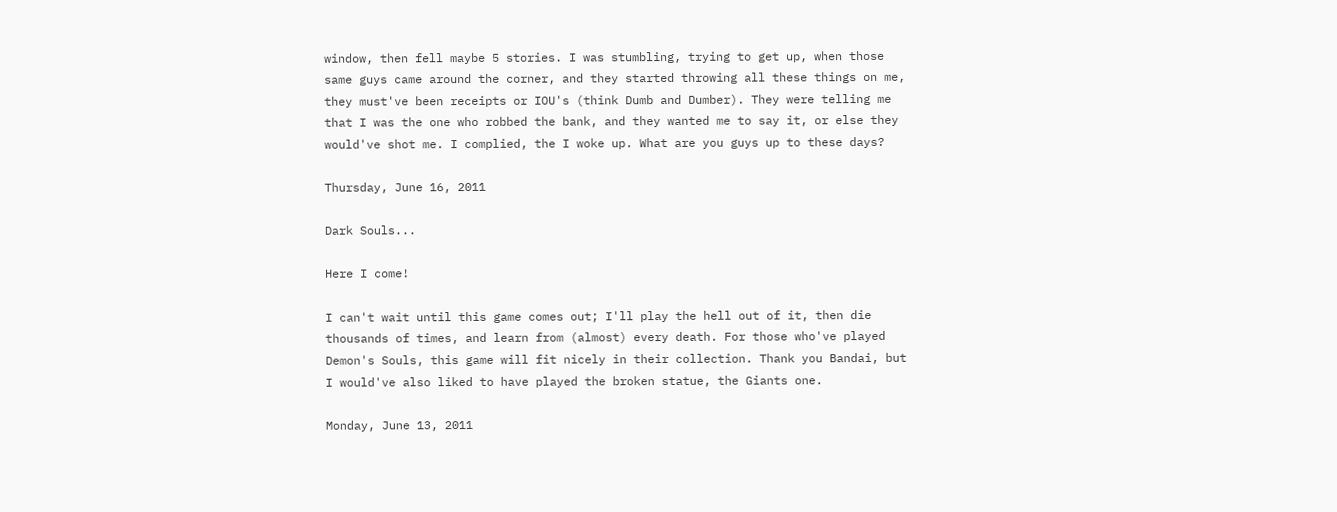window, then fell maybe 5 stories. I was stumbling, trying to get up, when those same guys came around the corner, and they started throwing all these things on me, they must've been receipts or IOU's (think Dumb and Dumber). They were telling me that I was the one who robbed the bank, and they wanted me to say it, or else they would've shot me. I complied, the I woke up. What are you guys up to these days?

Thursday, June 16, 2011

Dark Souls...

Here I come!

I can't wait until this game comes out; I'll play the hell out of it, then die thousands of times, and learn from (almost) every death. For those who've played Demon's Souls, this game will fit nicely in their collection. Thank you Bandai, but I would've also liked to have played the broken statue, the Giants one.

Monday, June 13, 2011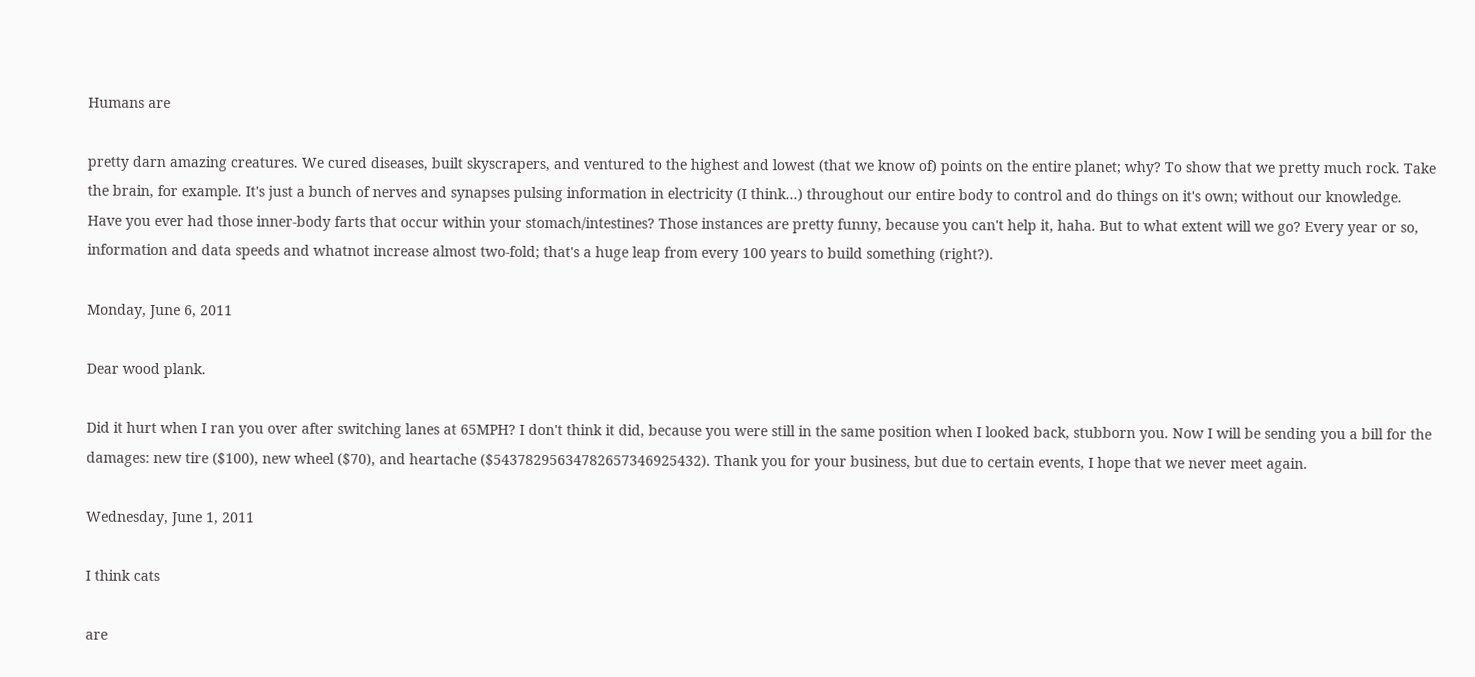Humans are

pretty darn amazing creatures. We cured diseases, built skyscrapers, and ventured to the highest and lowest (that we know of) points on the entire planet; why? To show that we pretty much rock. Take the brain, for example. It's just a bunch of nerves and synapses pulsing information in electricity (I think...) throughout our entire body to control and do things on it's own; without our knowledge. Have you ever had those inner-body farts that occur within your stomach/intestines? Those instances are pretty funny, because you can't help it, haha. But to what extent will we go? Every year or so, information and data speeds and whatnot increase almost two-fold; that's a huge leap from every 100 years to build something (right?).

Monday, June 6, 2011

Dear wood plank.

Did it hurt when I ran you over after switching lanes at 65MPH? I don't think it did, because you were still in the same position when I looked back, stubborn you. Now I will be sending you a bill for the damages: new tire ($100), new wheel ($70), and heartache ($54378295634782657346925432). Thank you for your business, but due to certain events, I hope that we never meet again.

Wednesday, June 1, 2011

I think cats

are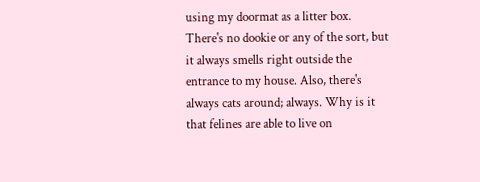using my doormat as a litter box. There's no dookie or any of the sort, but it always smells right outside the entrance to my house. Also, there's always cats around; always. Why is it that felines are able to live on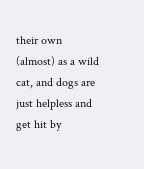their own (almost) as a wild cat, and dogs are just helpless and get hit by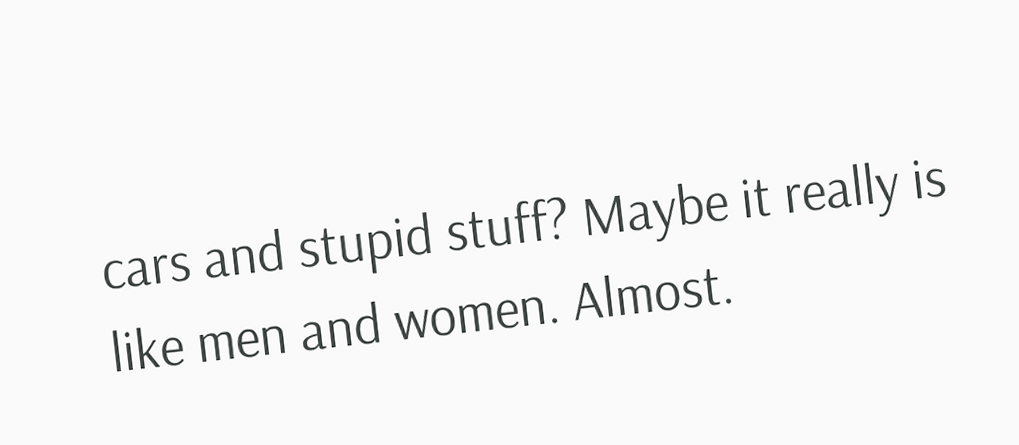cars and stupid stuff? Maybe it really is like men and women. Almost.